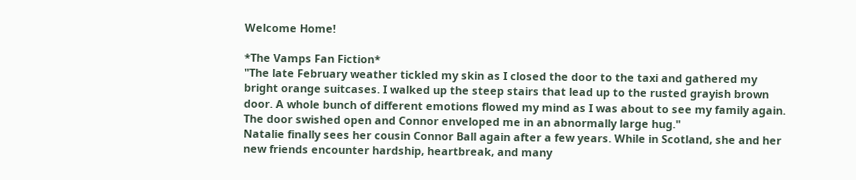Welcome Home!

*The Vamps Fan Fiction*
"The late February weather tickled my skin as I closed the door to the taxi and gathered my bright orange suitcases. I walked up the steep stairs that lead up to the rusted grayish brown door. A whole bunch of different emotions flowed my mind as I was about to see my family again. The door swished open and Connor enveloped me in an abnormally large hug."
Natalie finally sees her cousin Connor Ball again after a few years. While in Scotland, she and her new friends encounter hardship, heartbreak, and many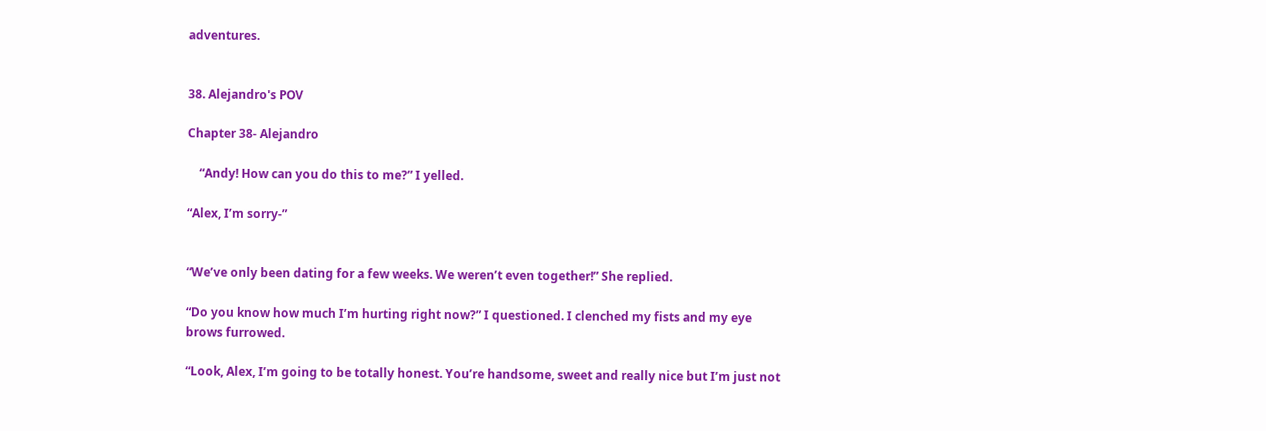adventures.


38. Alejandro's POV

Chapter 38- Alejandro

    “Andy! How can you do this to me?” I yelled.

“Alex, I’m sorry-”


“We’ve only been dating for a few weeks. We weren’t even together!” She replied.

“Do you know how much I’m hurting right now?” I questioned. I clenched my fists and my eye brows furrowed.

“Look, Alex, I’m going to be totally honest. You’re handsome, sweet and really nice but I’m just not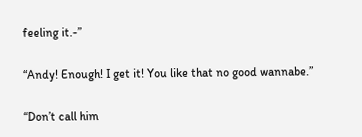feeling it.-”

“Andy! Enough! I get it! You like that no good wannabe.”

“Don’t call him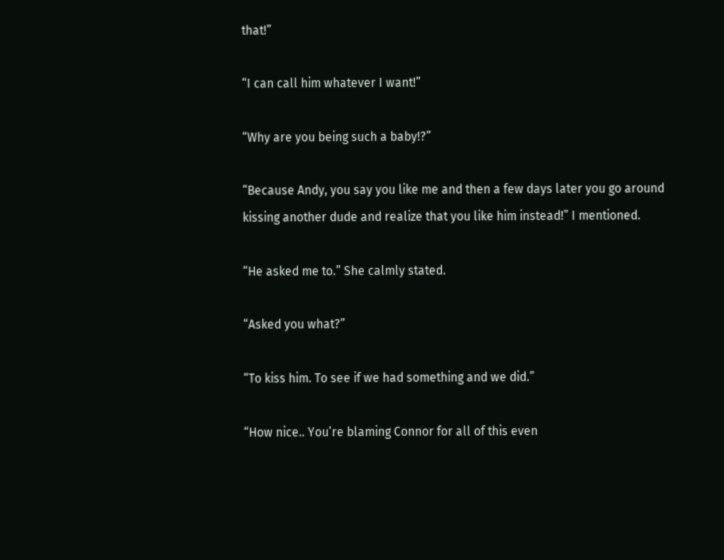that!”

“I can call him whatever I want!”

“Why are you being such a baby!?”

“Because Andy, you say you like me and then a few days later you go around kissing another dude and realize that you like him instead!” I mentioned.

“He asked me to.” She calmly stated.

“Asked you what?”

“To kiss him. To see if we had something and we did.”

“How nice.. You’re blaming Connor for all of this even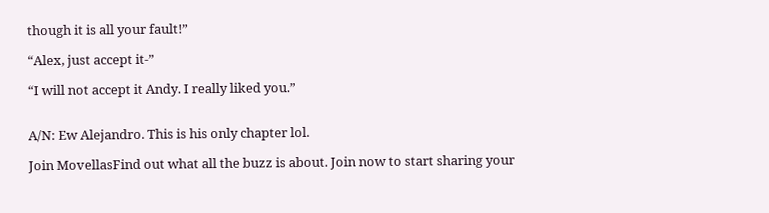though it is all your fault!”

“Alex, just accept it-”

“I will not accept it Andy. I really liked you.”


A/N: Ew Alejandro. This is his only chapter lol.

Join MovellasFind out what all the buzz is about. Join now to start sharing your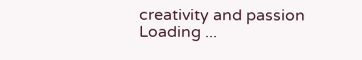creativity and passion
Loading ...